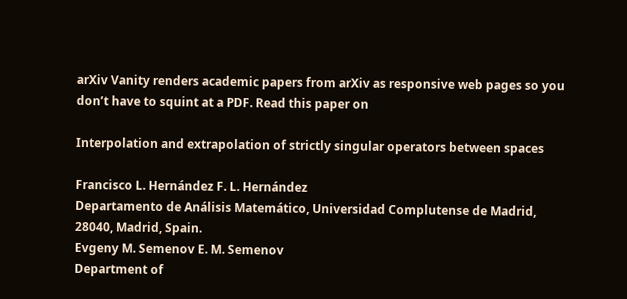arXiv Vanity renders academic papers from arXiv as responsive web pages so you don’t have to squint at a PDF. Read this paper on

Interpolation and extrapolation of strictly singular operators between spaces

Francisco L. Hernández F. L. Hernández
Departamento de Análisis Matemático, Universidad Complutense de Madrid, 28040, Madrid, Spain.
Evgeny M. Semenov E. M. Semenov
Department of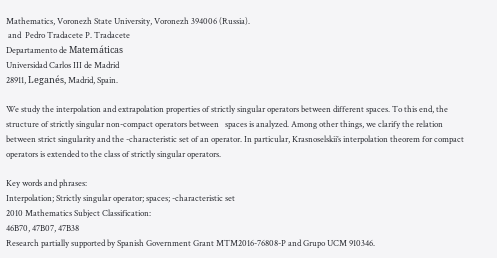Mathematics, Voronezh State University, Voronezh 394006 (Russia).
 and  Pedro Tradacete P. Tradacete
Departamento de Matemáticas
Universidad Carlos III de Madrid
28911, Leganés, Madrid, Spain.

We study the interpolation and extrapolation properties of strictly singular operators between different spaces. To this end, the structure of strictly singular non-compact operators between   spaces is analyzed. Among other things, we clarify the relation between strict singularity and the -characteristic set of an operator. In particular, Krasnoselskii’s interpolation theorem for compact operators is extended to the class of strictly singular operators.

Key words and phrases:
Interpolation; Strictly singular operator; spaces; -characteristic set
2010 Mathematics Subject Classification:
46B70, 47B07, 47B38
Research partially supported by Spanish Government Grant MTM2016-76808-P and Grupo UCM 910346.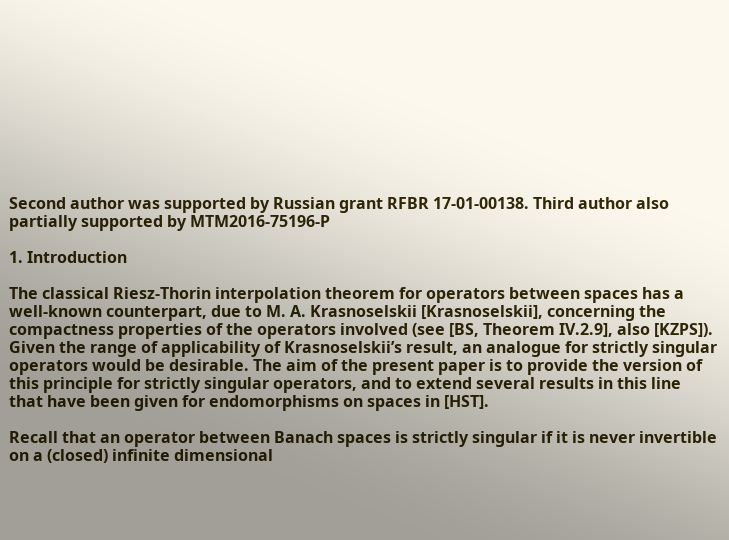Second author was supported by Russian grant RFBR 17-01-00138. Third author also partially supported by MTM2016-75196-P

1. Introduction

The classical Riesz-Thorin interpolation theorem for operators between spaces has a well-known counterpart, due to M. A. Krasnoselskii [Krasnoselskii], concerning the compactness properties of the operators involved (see [BS, Theorem IV.2.9], also [KZPS]). Given the range of applicability of Krasnoselskii’s result, an analogue for strictly singular operators would be desirable. The aim of the present paper is to provide the version of this principle for strictly singular operators, and to extend several results in this line that have been given for endomorphisms on spaces in [HST].

Recall that an operator between Banach spaces is strictly singular if it is never invertible on a (closed) infinite dimensional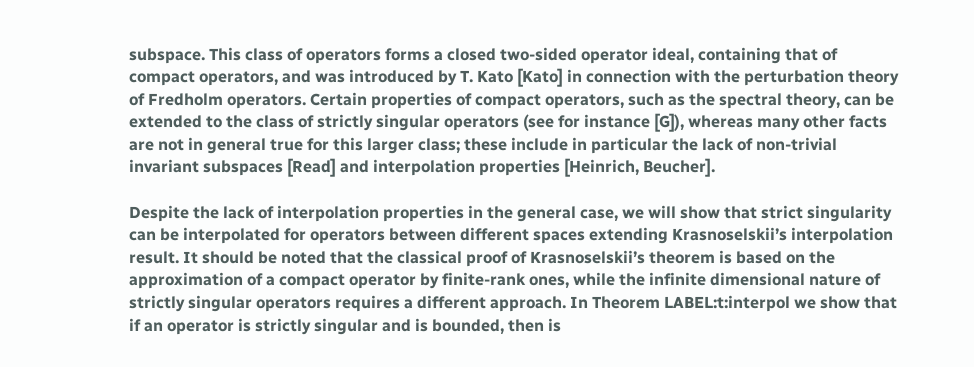subspace. This class of operators forms a closed two-sided operator ideal, containing that of compact operators, and was introduced by T. Kato [Kato] in connection with the perturbation theory of Fredholm operators. Certain properties of compact operators, such as the spectral theory, can be extended to the class of strictly singular operators (see for instance [G]), whereas many other facts are not in general true for this larger class; these include in particular the lack of non-trivial invariant subspaces [Read] and interpolation properties [Heinrich, Beucher].

Despite the lack of interpolation properties in the general case, we will show that strict singularity can be interpolated for operators between different spaces extending Krasnoselskii’s interpolation result. It should be noted that the classical proof of Krasnoselskii’s theorem is based on the approximation of a compact operator by finite-rank ones, while the infinite dimensional nature of strictly singular operators requires a different approach. In Theorem LABEL:t:interpol we show that if an operator is strictly singular and is bounded, then is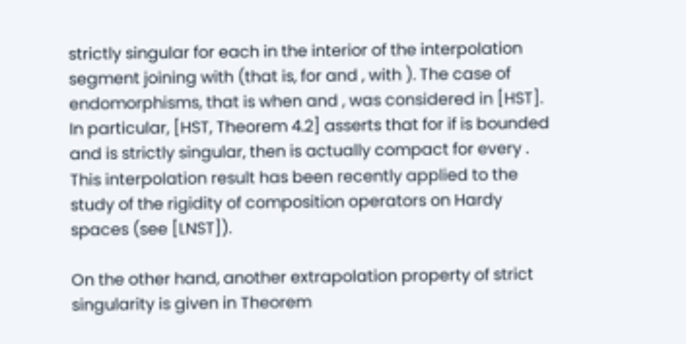strictly singular for each in the interior of the interpolation segment joining with (that is, for and , with ). The case of endomorphisms, that is when and , was considered in [HST]. In particular, [HST, Theorem 4.2] asserts that for if is bounded and is strictly singular, then is actually compact for every . This interpolation result has been recently applied to the study of the rigidity of composition operators on Hardy spaces (see [LNST]).

On the other hand, another extrapolation property of strict singularity is given in Theorem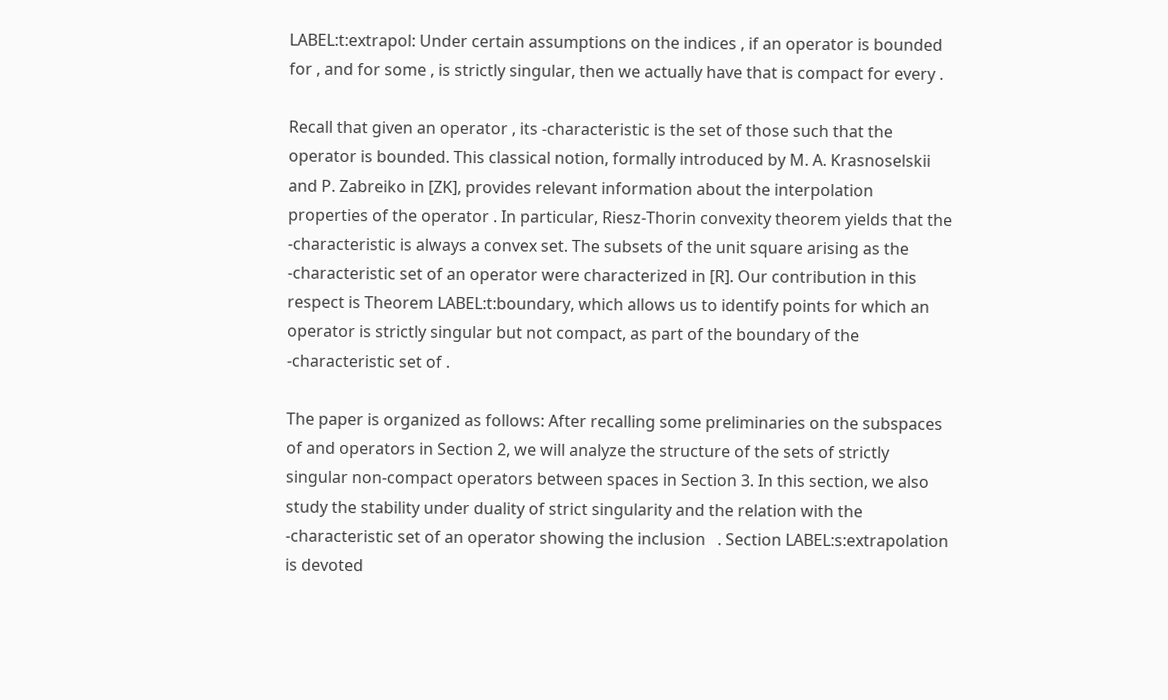LABEL:t:extrapol: Under certain assumptions on the indices , if an operator is bounded for , and for some , is strictly singular, then we actually have that is compact for every .

Recall that given an operator , its -characteristic is the set of those such that the operator is bounded. This classical notion, formally introduced by M. A. Krasnoselskii and P. Zabreiko in [ZK], provides relevant information about the interpolation properties of the operator . In particular, Riesz-Thorin convexity theorem yields that the -characteristic is always a convex set. The subsets of the unit square arising as the -characteristic set of an operator were characterized in [R]. Our contribution in this respect is Theorem LABEL:t:boundary, which allows us to identify points for which an operator is strictly singular but not compact, as part of the boundary of the -characteristic set of .

The paper is organized as follows: After recalling some preliminaries on the subspaces of and operators in Section 2, we will analyze the structure of the sets of strictly singular non-compact operators between spaces in Section 3. In this section, we also study the stability under duality of strict singularity and the relation with the -characteristic set of an operator showing the inclusion   . Section LABEL:s:extrapolation is devoted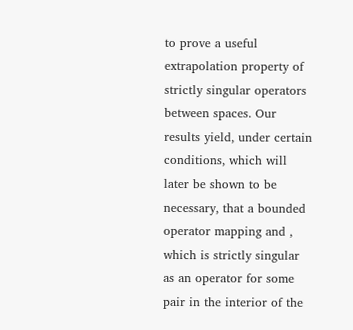to prove a useful extrapolation property of strictly singular operators between spaces. Our results yield, under certain conditions, which will later be shown to be necessary, that a bounded operator mapping and , which is strictly singular as an operator for some pair in the interior of the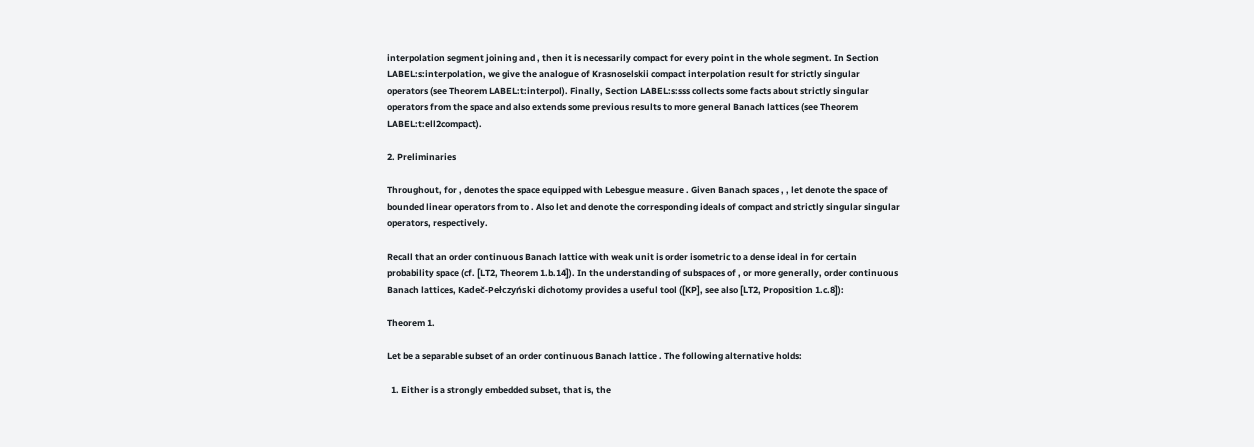interpolation segment joining and , then it is necessarily compact for every point in the whole segment. In Section LABEL:s:interpolation, we give the analogue of Krasnoselskii compact interpolation result for strictly singular operators (see Theorem LABEL:t:interpol). Finally, Section LABEL:s:sss collects some facts about strictly singular operators from the space and also extends some previous results to more general Banach lattices (see Theorem LABEL:t:ell2compact).

2. Preliminaries

Throughout, for , denotes the space equipped with Lebesgue measure . Given Banach spaces , , let denote the space of bounded linear operators from to . Also let and denote the corresponding ideals of compact and strictly singular singular operators, respectively.

Recall that an order continuous Banach lattice with weak unit is order isometric to a dense ideal in for certain probability space (cf. [LT2, Theorem 1.b.14]). In the understanding of subspaces of , or more generally, order continuous Banach lattices, Kadeč-Pełczyński dichotomy provides a useful tool ([KP], see also [LT2, Proposition 1.c.8]):

Theorem 1.

Let be a separable subset of an order continuous Banach lattice . The following alternative holds:

  1. Either is a strongly embedded subset, that is, the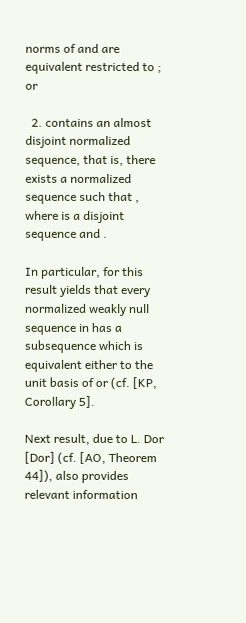norms of and are equivalent restricted to ; or

  2. contains an almost disjoint normalized sequence, that is, there exists a normalized sequence such that , where is a disjoint sequence and .

In particular, for this result yields that every normalized weakly null sequence in has a subsequence which is equivalent either to the unit basis of or (cf. [KP, Corollary 5].

Next result, due to L. Dor [Dor] (cf. [AO, Theorem 44]), also provides relevant information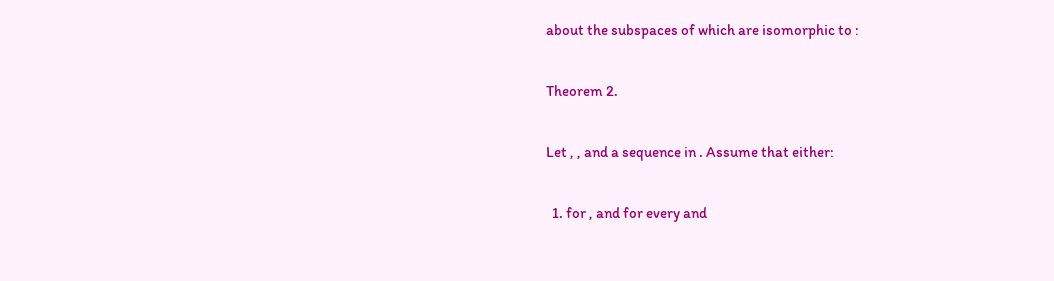about the subspaces of which are isomorphic to :

Theorem 2.

Let , , and a sequence in . Assume that either:

  1. for , and for every and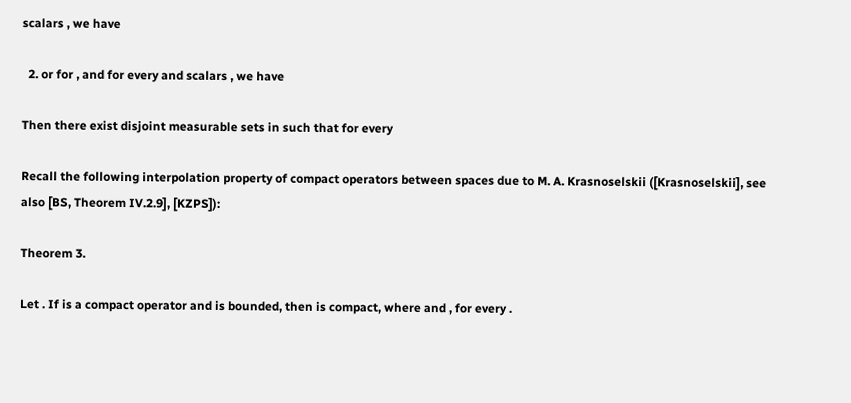scalars , we have

  2. or for , and for every and scalars , we have

Then there exist disjoint measurable sets in such that for every

Recall the following interpolation property of compact operators between spaces due to M. A. Krasnoselskii ([Krasnoselskii], see also [BS, Theorem IV.2.9], [KZPS]):

Theorem 3.

Let . If is a compact operator and is bounded, then is compact, where and , for every .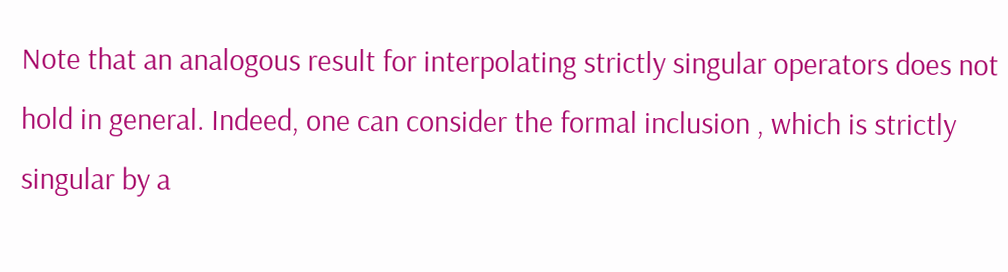Note that an analogous result for interpolating strictly singular operators does not hold in general. Indeed, one can consider the formal inclusion , which is strictly singular by a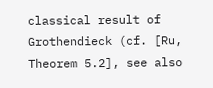classical result of Grothendieck (cf. [Ru, Theorem 5.2], see also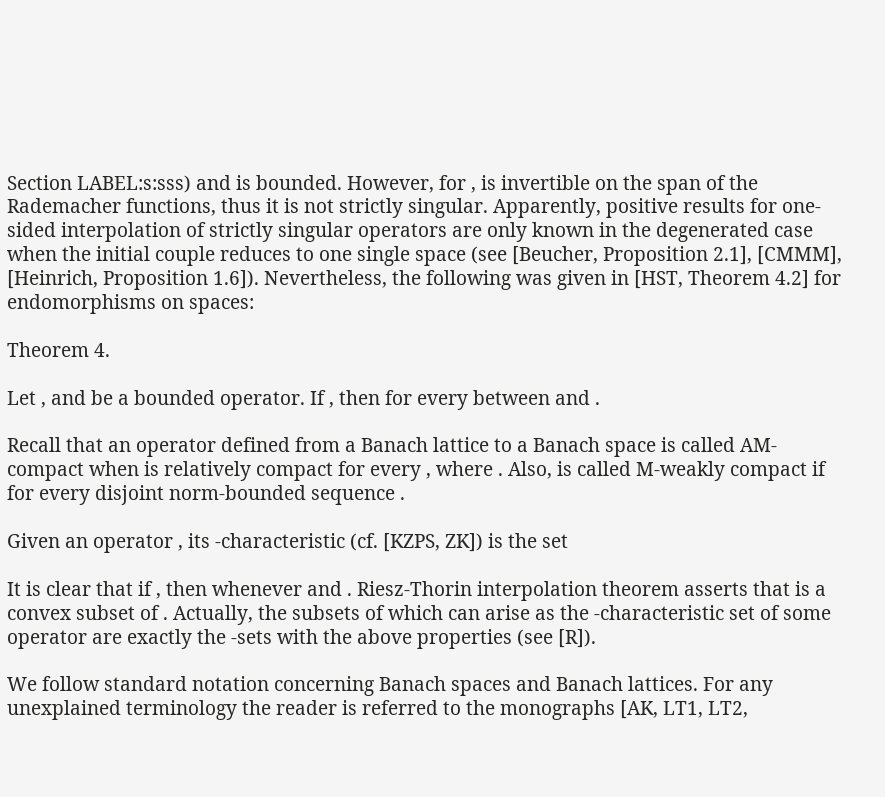Section LABEL:s:sss) and is bounded. However, for , is invertible on the span of the Rademacher functions, thus it is not strictly singular. Apparently, positive results for one-sided interpolation of strictly singular operators are only known in the degenerated case when the initial couple reduces to one single space (see [Beucher, Proposition 2.1], [CMMM], [Heinrich, Proposition 1.6]). Nevertheless, the following was given in [HST, Theorem 4.2] for endomorphisms on spaces:

Theorem 4.

Let , and be a bounded operator. If , then for every between and .

Recall that an operator defined from a Banach lattice to a Banach space is called AM-compact when is relatively compact for every , where . Also, is called M-weakly compact if for every disjoint norm-bounded sequence .

Given an operator , its -characteristic (cf. [KZPS, ZK]) is the set

It is clear that if , then whenever and . Riesz-Thorin interpolation theorem asserts that is a convex subset of . Actually, the subsets of which can arise as the -characteristic set of some operator are exactly the -sets with the above properties (see [R]).

We follow standard notation concerning Banach spaces and Banach lattices. For any unexplained terminology the reader is referred to the monographs [AK, LT1, LT2,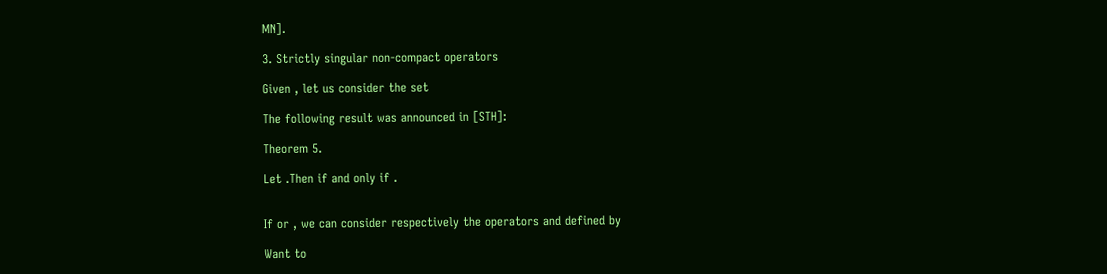MN].

3. Strictly singular non-compact operators

Given , let us consider the set

The following result was announced in [STH]:

Theorem 5.

Let .Then if and only if .


If or , we can consider respectively the operators and defined by

Want to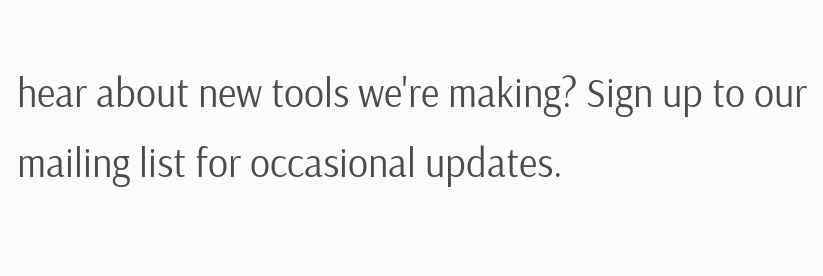hear about new tools we're making? Sign up to our mailing list for occasional updates.